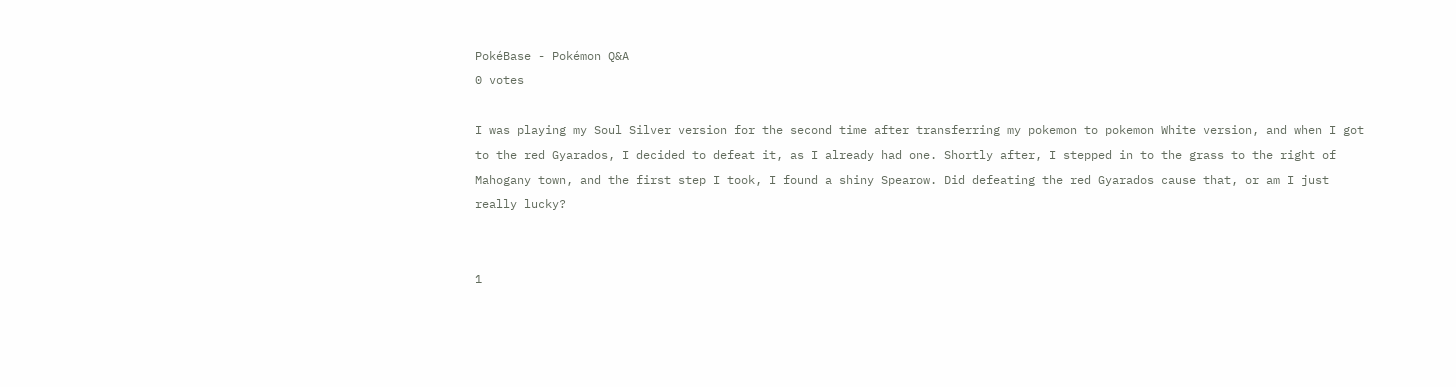PokéBase - Pokémon Q&A
0 votes

I was playing my Soul Silver version for the second time after transferring my pokemon to pokemon White version, and when I got to the red Gyarados, I decided to defeat it, as I already had one. Shortly after, I stepped in to the grass to the right of Mahogany town, and the first step I took, I found a shiny Spearow. Did defeating the red Gyarados cause that, or am I just really lucky?


1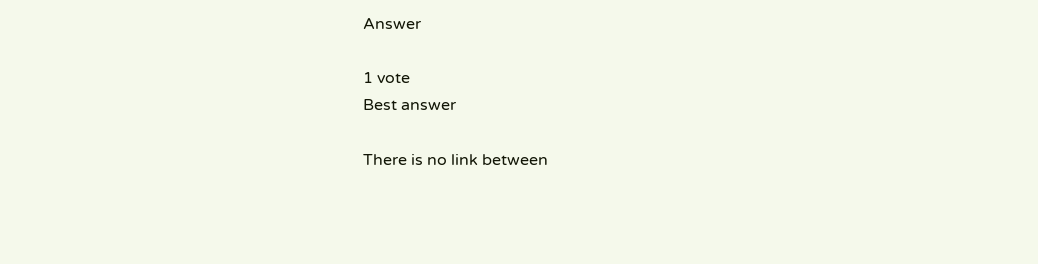Answer

1 vote
Best answer

There is no link between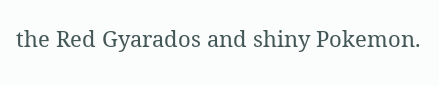the Red Gyarados and shiny Pokemon.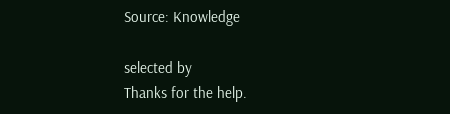Source: Knowledge

selected by
Thanks for the help.